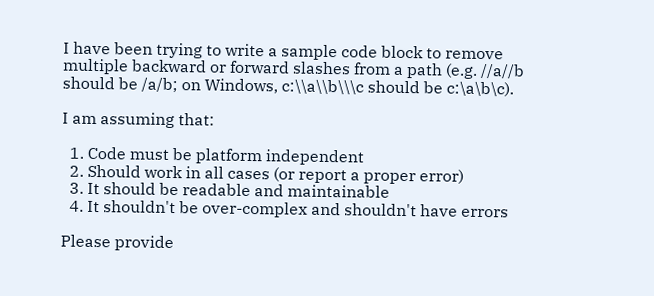I have been trying to write a sample code block to remove multiple backward or forward slashes from a path (e.g. //a//b should be /a/b; on Windows, c:\\a\\b\\\c should be c:\a\b\c).

I am assuming that:

  1. Code must be platform independent
  2. Should work in all cases (or report a proper error)
  3. It should be readable and maintainable
  4. It shouldn't be over-complex and shouldn't have errors

Please provide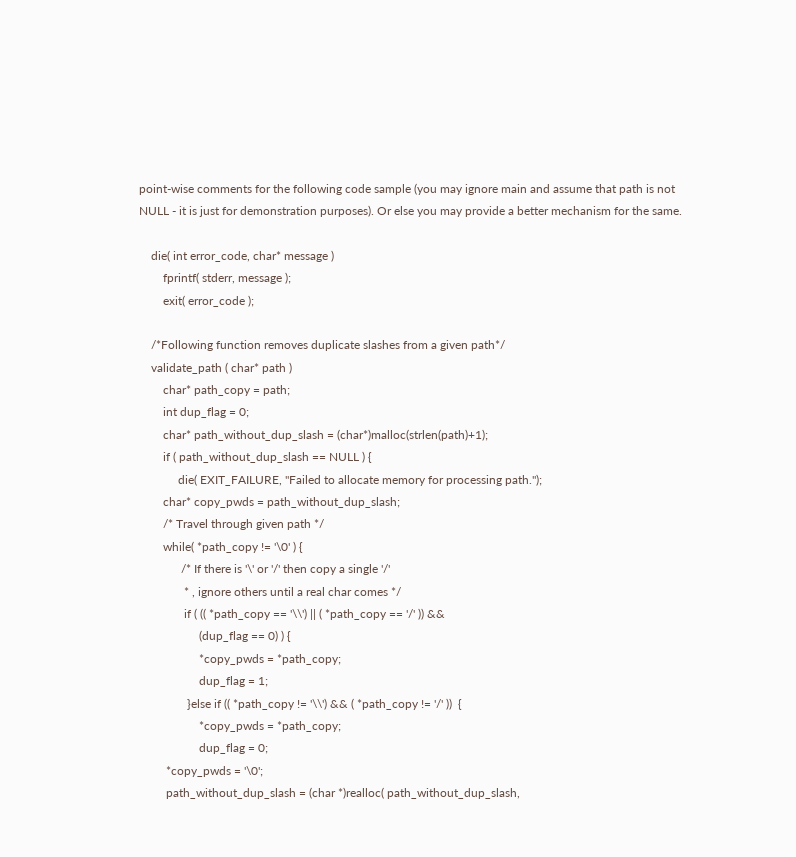point-wise comments for the following code sample (you may ignore main and assume that path is not NULL - it is just for demonstration purposes). Or else you may provide a better mechanism for the same.

    die( int error_code, char* message )
        fprintf( stderr, message );
        exit( error_code );

    /*Following function removes duplicate slashes from a given path*/
    validate_path ( char* path )
        char* path_copy = path;
        int dup_flag = 0;
        char* path_without_dup_slash = (char*)malloc(strlen(path)+1);
        if ( path_without_dup_slash == NULL ) {
             die( EXIT_FAILURE, "Failed to allocate memory for processing path.");
        char* copy_pwds = path_without_dup_slash;
        /* Travel through given path */
        while( *path_copy != '\0' ) {
              /* If there is '\' or '/' then copy a single '/'
               * , ignore others until a real char comes */
               if ( (( *path_copy == '\\') || ( *path_copy == '/' )) &&
                    (dup_flag == 0) ) {
                    *copy_pwds = *path_copy;
                    dup_flag = 1;
                }else if (( *path_copy != '\\') && ( *path_copy != '/' ))  {
                    *copy_pwds = *path_copy;
                    dup_flag = 0;
         *copy_pwds = '\0';
         path_without_dup_slash = (char *)realloc( path_without_dup_slash,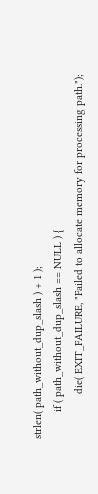strlen( path_without_dup_slash ) + 1 );
         if ( path_without_dup_slash == NULL ) {
               die( EXIT_FAILURE, "Failed to allocate memory for processing path.");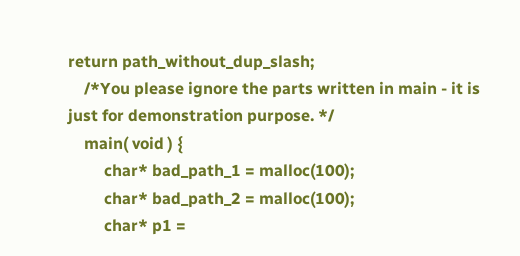return path_without_dup_slash;
    /*You please ignore the parts written in main - it is just for demonstration purpose. */
    main( void ) {
         char* bad_path_1 = malloc(100);
         char* bad_path_2 = malloc(100);
         char* p1 =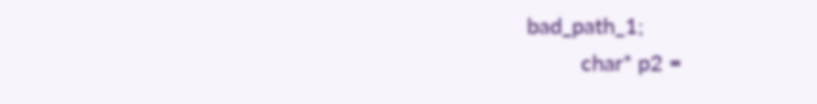bad_path_1;
         char* p2 =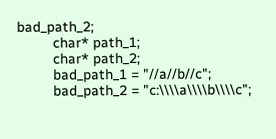bad_path_2;
         char* path_1;
         char* path_2;
         bad_path_1 = "//a//b//c";
         bad_path_2 = "c:\\\\a\\\\b\\\\c";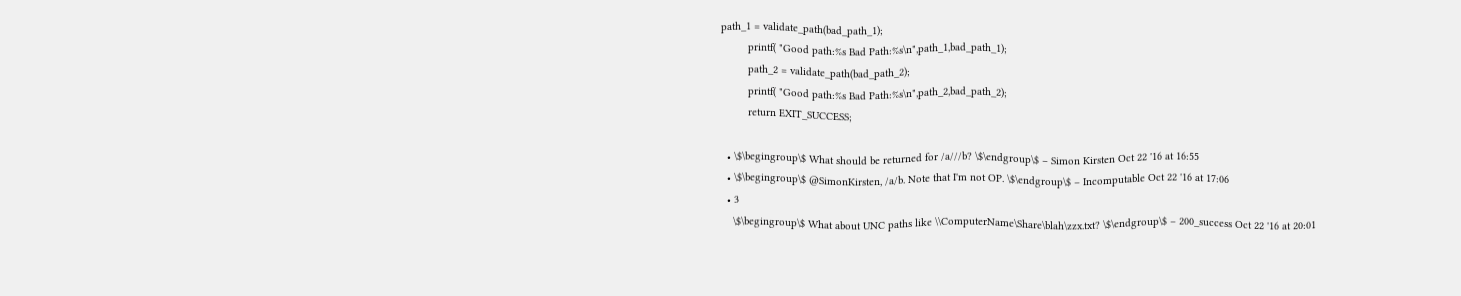path_1 = validate_path(bad_path_1);
         printf( "Good path:%s Bad Path:%s\n",path_1,bad_path_1);
         path_2 = validate_path(bad_path_2);
         printf( "Good path:%s Bad Path:%s\n",path_2,bad_path_2);
         return EXIT_SUCCESS;

  • \$\begingroup\$ What should be returned for /a///b? \$\endgroup\$ – Simon Kirsten Oct 22 '16 at 16:55
  • \$\begingroup\$ @SimonKirsten, /a/b. Note that I'm not OP. \$\endgroup\$ – Incomputable Oct 22 '16 at 17:06
  • 3
    \$\begingroup\$ What about UNC paths like \\ComputerName\Share\blah\zzx.txt? \$\endgroup\$ – 200_success Oct 22 '16 at 20:01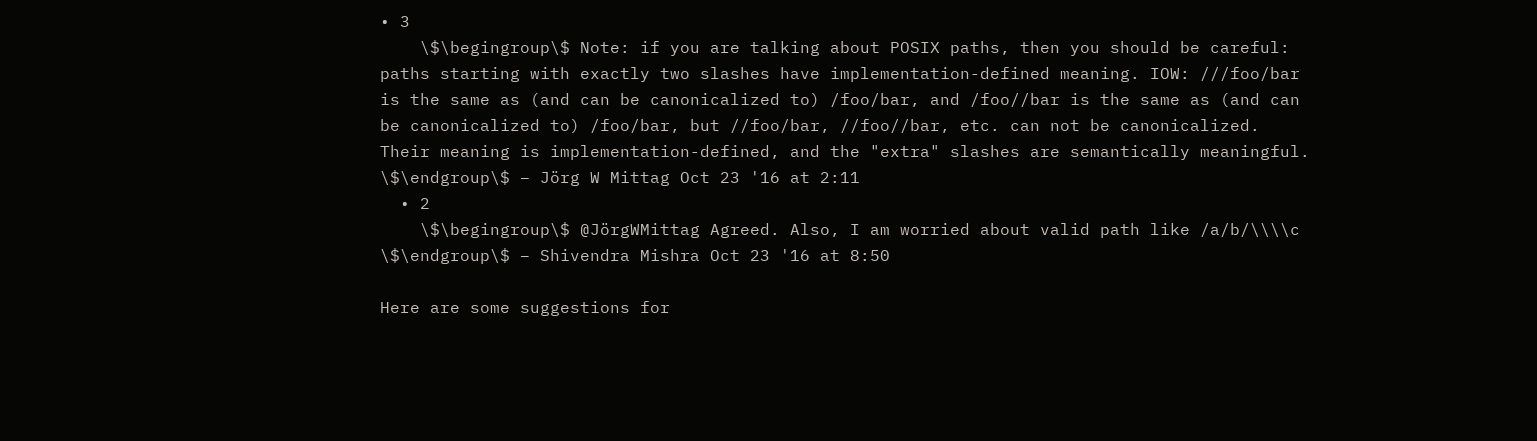• 3
    \$\begingroup\$ Note: if you are talking about POSIX paths, then you should be careful: paths starting with exactly two slashes have implementation-defined meaning. IOW: ///foo/bar is the same as (and can be canonicalized to) /foo/bar, and /foo//bar is the same as (and can be canonicalized to) /foo/bar, but //foo/bar, //foo//bar, etc. can not be canonicalized. Their meaning is implementation-defined, and the "extra" slashes are semantically meaningful. \$\endgroup\$ – Jörg W Mittag Oct 23 '16 at 2:11
  • 2
    \$\begingroup\$ @JörgWMittag Agreed. Also, I am worried about valid path like /a/b/\\\\c \$\endgroup\$ – Shivendra Mishra Oct 23 '16 at 8:50

Here are some suggestions for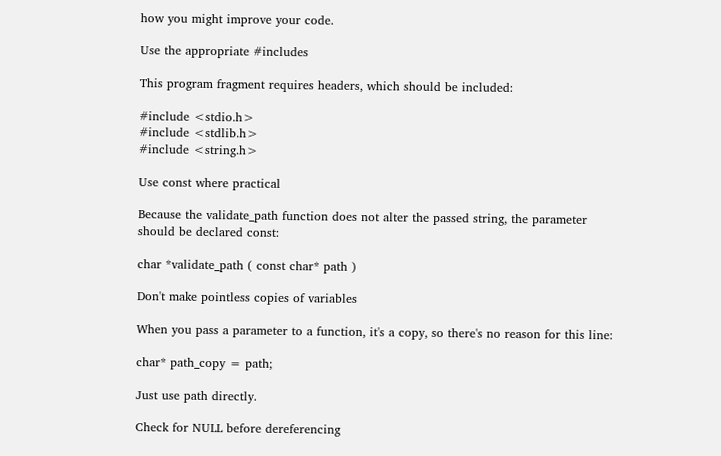how you might improve your code.

Use the appropriate #includes

This program fragment requires headers, which should be included:

#include <stdio.h>
#include <stdlib.h>
#include <string.h>

Use const where practical

Because the validate_path function does not alter the passed string, the parameter should be declared const:

char *validate_path ( const char* path )

Don't make pointless copies of variables

When you pass a parameter to a function, it's a copy, so there's no reason for this line:

char* path_copy = path;

Just use path directly.

Check for NULL before dereferencing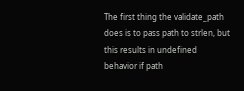The first thing the validate_path does is to pass path to strlen, but this results in undefined behavior if path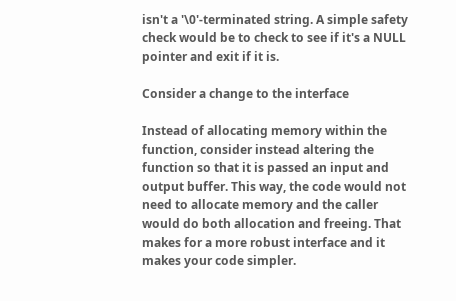isn't a '\0'-terminated string. A simple safety check would be to check to see if it's a NULL pointer and exit if it is.

Consider a change to the interface

Instead of allocating memory within the function, consider instead altering the function so that it is passed an input and output buffer. This way, the code would not need to allocate memory and the caller would do both allocation and freeing. That makes for a more robust interface and it makes your code simpler.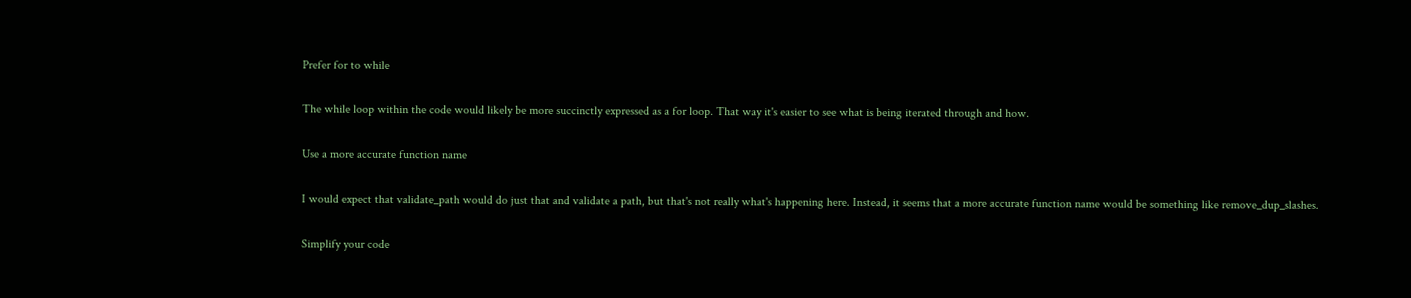Prefer for to while

The while loop within the code would likely be more succinctly expressed as a for loop. That way it's easier to see what is being iterated through and how.

Use a more accurate function name

I would expect that validate_path would do just that and validate a path, but that's not really what's happening here. Instead, it seems that a more accurate function name would be something like remove_dup_slashes.

Simplify your code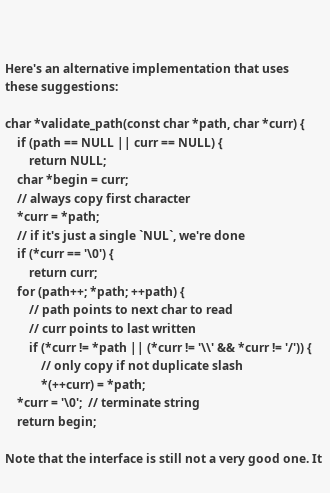Here's an alternative implementation that uses these suggestions:

char *validate_path(const char *path, char *curr) {
    if (path == NULL || curr == NULL) {
        return NULL;
    char *begin = curr;
    // always copy first character
    *curr = *path;
    // if it's just a single `NUL`, we're done
    if (*curr == '\0') {
        return curr;
    for (path++; *path; ++path) {
        // path points to next char to read
        // curr points to last written
        if (*curr != *path || (*curr != '\\' && *curr != '/')) {
            // only copy if not duplicate slash
            *(++curr) = *path;
    *curr = '\0';  // terminate string
    return begin;

Note that the interface is still not a very good one. It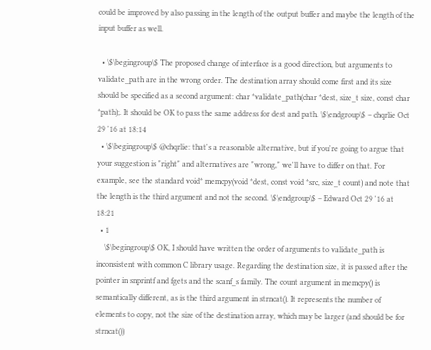could be improved by also passing in the length of the output buffer and maybe the length of the input buffer as well.

  • \$\begingroup\$ The proposed change of interface is a good direction, but arguments to validate_path are in the wrong order. The destination array should come first and its size should be specified as a second argument: char *validate_path(char *dest, size_t size, const char *path);. It should be OK to pass the same address for dest and path. \$\endgroup\$ – chqrlie Oct 29 '16 at 18:14
  • \$\begingroup\$ @chqrlie: that's a reasonable alternative, but if you're going to argue that your suggestion is "right" and alternatives are "wrong," we'll have to differ on that. For example, see the standard void* memcpy(void *dest, const void *src, size_t count) and note that the length is the third argument and not the second. \$\endgroup\$ – Edward Oct 29 '16 at 18:21
  • 1
    \$\begingroup\$ OK, I should have written the order of arguments to validate_path is inconsistent with common C library usage. Regarding the destination size, it is passed after the pointer in snprintf and fgets and the scanf_s family. The count argument in memcpy() is semantically different, as is the third argument in strncat(). It represents the number of elements to copy, not the size of the destination array, which may be larger (and should be for strncat())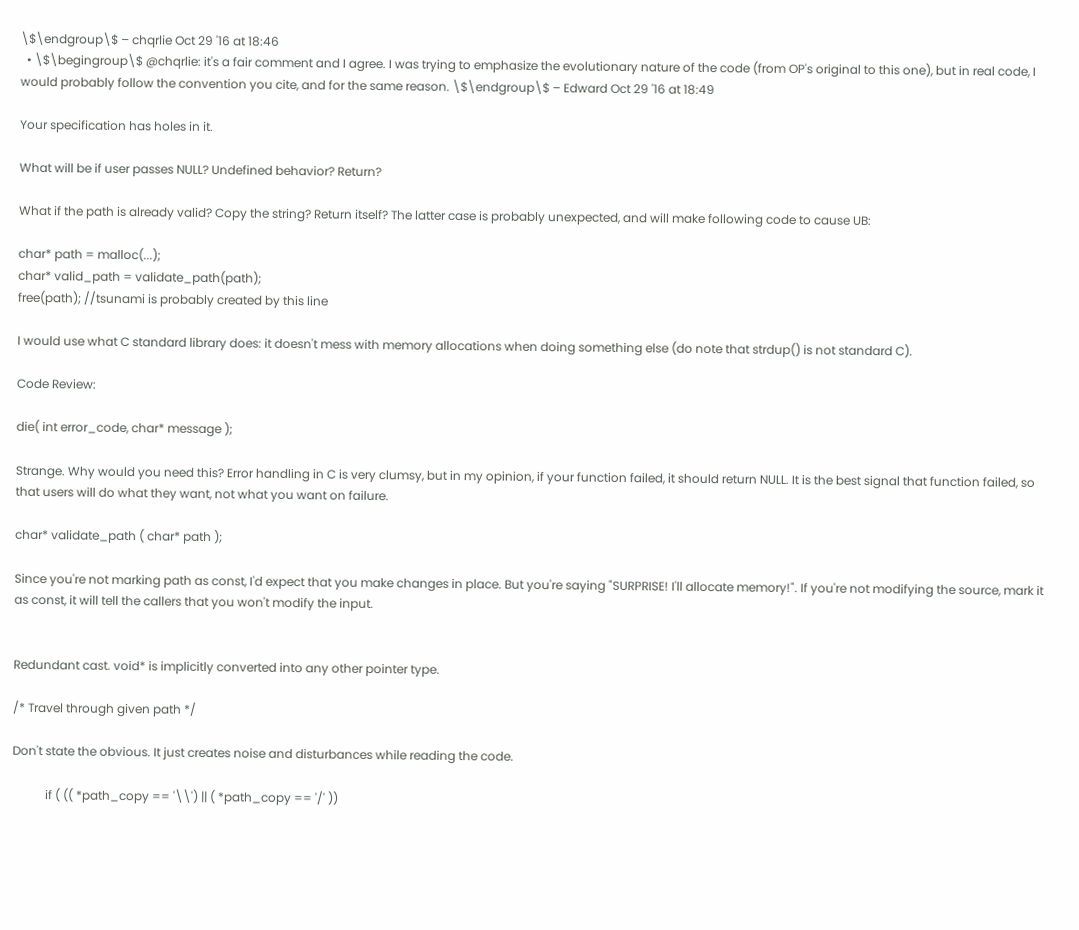\$\endgroup\$ – chqrlie Oct 29 '16 at 18:46
  • \$\begingroup\$ @chqrlie: it's a fair comment and I agree. I was trying to emphasize the evolutionary nature of the code (from OP's original to this one), but in real code, I would probably follow the convention you cite, and for the same reason. \$\endgroup\$ – Edward Oct 29 '16 at 18:49

Your specification has holes in it.

What will be if user passes NULL? Undefined behavior? Return?

What if the path is already valid? Copy the string? Return itself? The latter case is probably unexpected, and will make following code to cause UB:

char* path = malloc(...);
char* valid_path = validate_path(path);
free(path); //tsunami is probably created by this line

I would use what C standard library does: it doesn't mess with memory allocations when doing something else (do note that strdup() is not standard C).

Code Review:

die( int error_code, char* message );

Strange. Why would you need this? Error handling in C is very clumsy, but in my opinion, if your function failed, it should return NULL. It is the best signal that function failed, so that users will do what they want, not what you want on failure.

char* validate_path ( char* path );

Since you're not marking path as const, I'd expect that you make changes in place. But you're saying "SURPRISE! I'll allocate memory!". If you're not modifying the source, mark it as const, it will tell the callers that you won't modify the input.


Redundant cast. void* is implicitly converted into any other pointer type.

/* Travel through given path */

Don't state the obvious. It just creates noise and disturbances while reading the code.

           if ( (( *path_copy == '\\') || ( *path_copy == '/' ))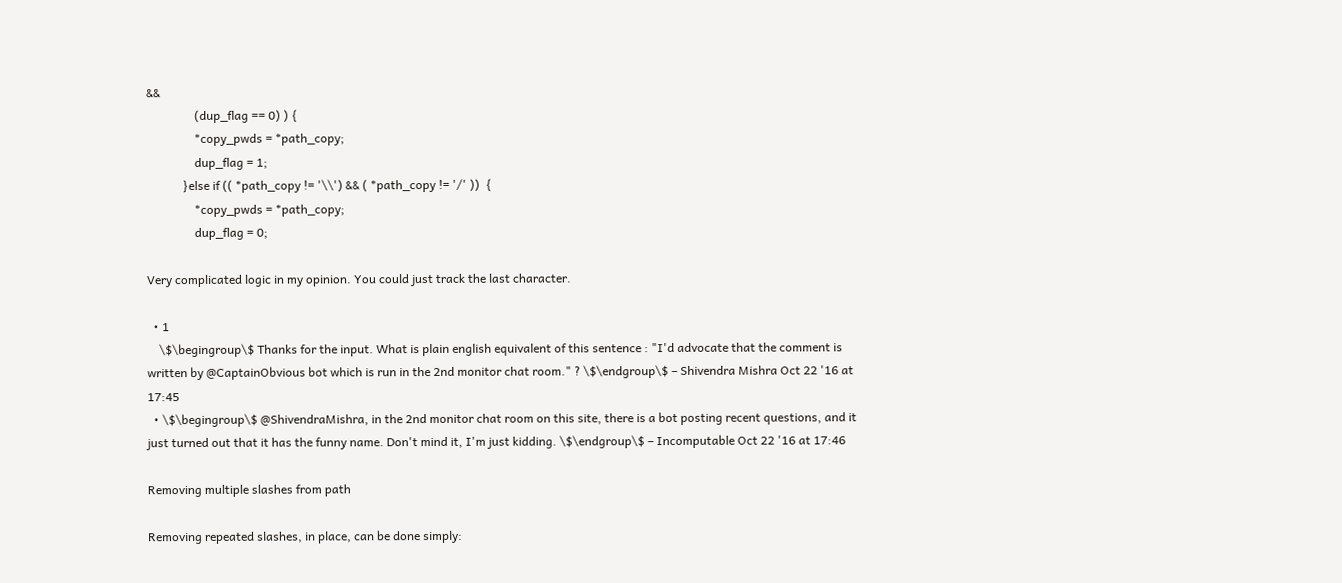&&
                (dup_flag == 0) ) {
                *copy_pwds = *path_copy;
                dup_flag = 1;
            }else if (( *path_copy != '\\') && ( *path_copy != '/' ))  {
                *copy_pwds = *path_copy;
                dup_flag = 0;

Very complicated logic in my opinion. You could just track the last character.

  • 1
    \$\begingroup\$ Thanks for the input. What is plain english equivalent of this sentence : "I'd advocate that the comment is written by @CaptainObvious bot which is run in the 2nd monitor chat room." ? \$\endgroup\$ – Shivendra Mishra Oct 22 '16 at 17:45
  • \$\begingroup\$ @ShivendraMishra, in the 2nd monitor chat room on this site, there is a bot posting recent questions, and it just turned out that it has the funny name. Don't mind it, I'm just kidding. \$\endgroup\$ – Incomputable Oct 22 '16 at 17:46

Removing multiple slashes from path

Removing repeated slashes, in place, can be done simply: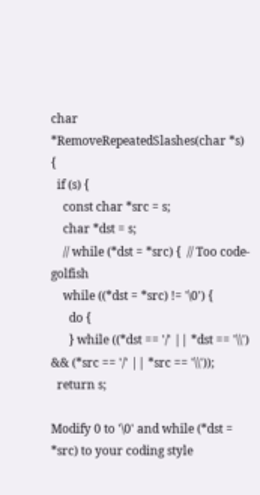char *RemoveRepeatedSlashes(char *s) {
  if (s) {
    const char *src = s;
    char *dst = s;
    // while (*dst = *src) {  // Too code-golfish
    while ((*dst = *src) != '\0') {
      do {
      } while ((*dst == '/' || *dst == '\\')  && (*src == '/' || *src == '\\'));
  return s;

Modify 0 to '\0' and while (*dst = *src) to your coding style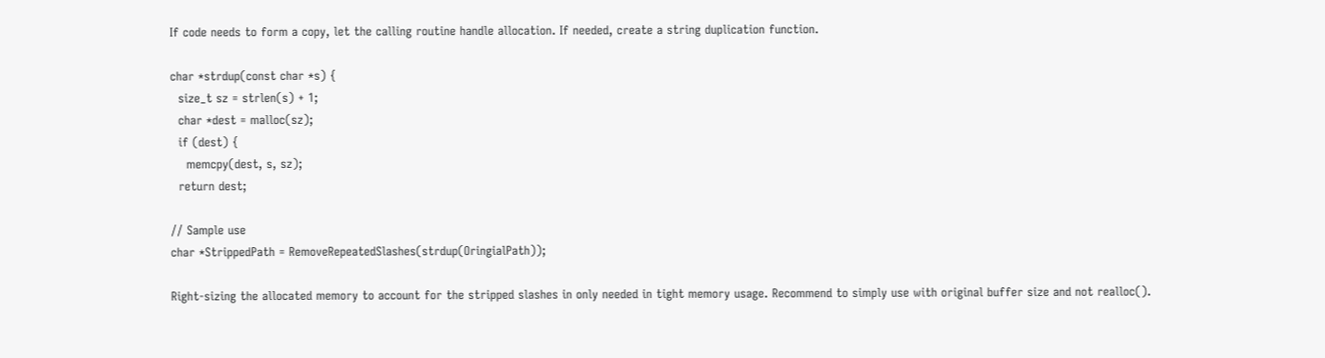If code needs to form a copy, let the calling routine handle allocation. If needed, create a string duplication function.

char *strdup(const char *s) {
  size_t sz = strlen(s) + 1;
  char *dest = malloc(sz);
  if (dest) {
    memcpy(dest, s, sz);
  return dest;

// Sample use
char *StrippedPath = RemoveRepeatedSlashes(strdup(OringialPath));

Right-sizing the allocated memory to account for the stripped slashes in only needed in tight memory usage. Recommend to simply use with original buffer size and not realloc().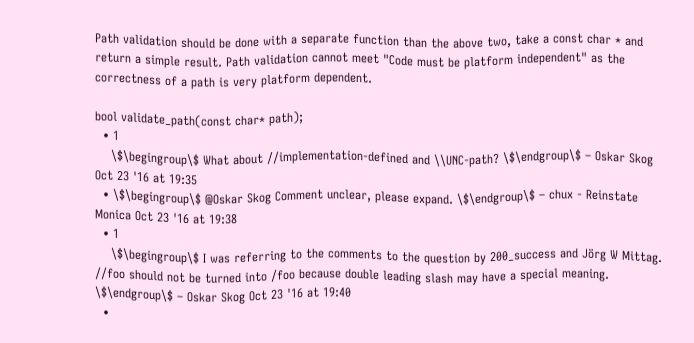Path validation should be done with a separate function than the above two, take a const char * and return a simple result. Path validation cannot meet "Code must be platform independent" as the correctness of a path is very platform dependent.

bool validate_path(const char* path);
  • 1
    \$\begingroup\$ What about //implementation-defined and \\UNC-path? \$\endgroup\$ – Oskar Skog Oct 23 '16 at 19:35
  • \$\begingroup\$ @Oskar Skog Comment unclear, please expand. \$\endgroup\$ – chux - Reinstate Monica Oct 23 '16 at 19:38
  • 1
    \$\begingroup\$ I was referring to the comments to the question by 200_success and Jörg W Mittag. //foo should not be turned into /foo because double leading slash may have a special meaning. \$\endgroup\$ – Oskar Skog Oct 23 '16 at 19:40
  •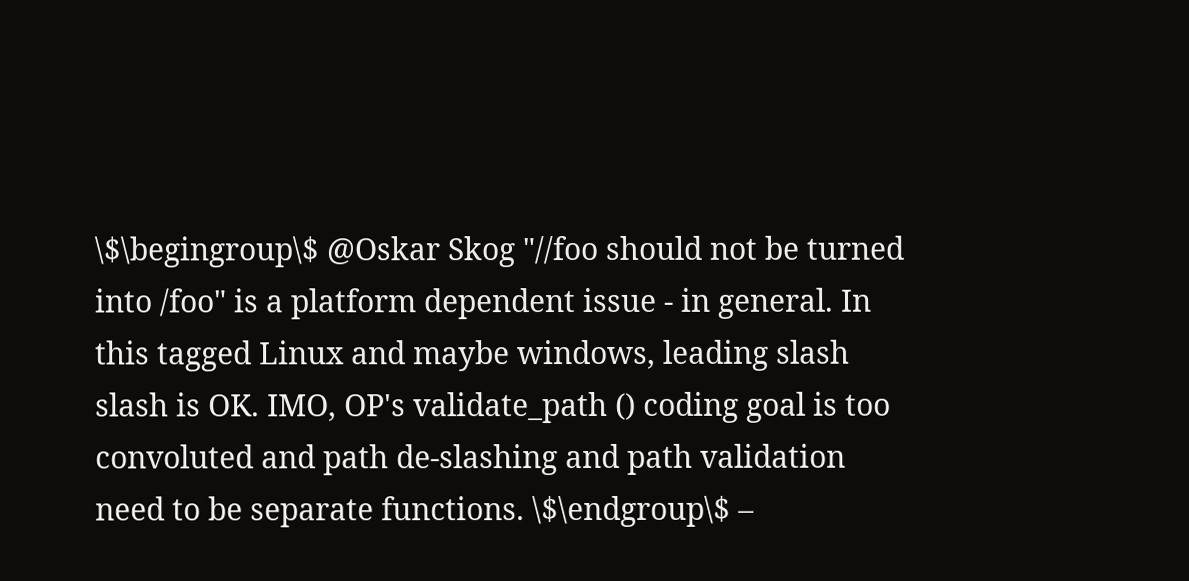\$\begingroup\$ @Oskar Skog "//foo should not be turned into /foo" is a platform dependent issue - in general. In this tagged Linux and maybe windows, leading slash slash is OK. IMO, OP's validate_path () coding goal is too convoluted and path de-slashing and path validation need to be separate functions. \$\endgroup\$ –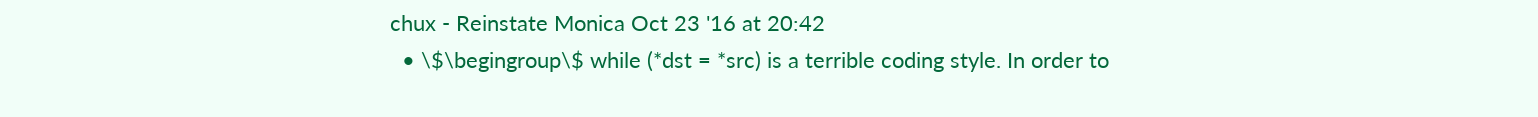chux - Reinstate Monica Oct 23 '16 at 20:42
  • \$\begingroup\$ while (*dst = *src) is a terrible coding style. In order to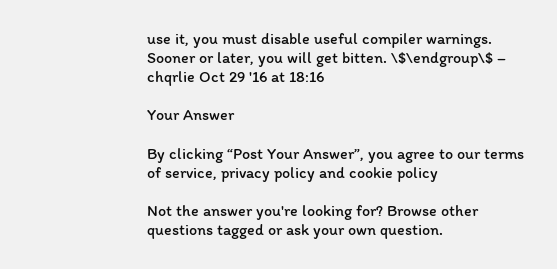use it, you must disable useful compiler warnings. Sooner or later, you will get bitten. \$\endgroup\$ – chqrlie Oct 29 '16 at 18:16

Your Answer

By clicking “Post Your Answer”, you agree to our terms of service, privacy policy and cookie policy

Not the answer you're looking for? Browse other questions tagged or ask your own question.